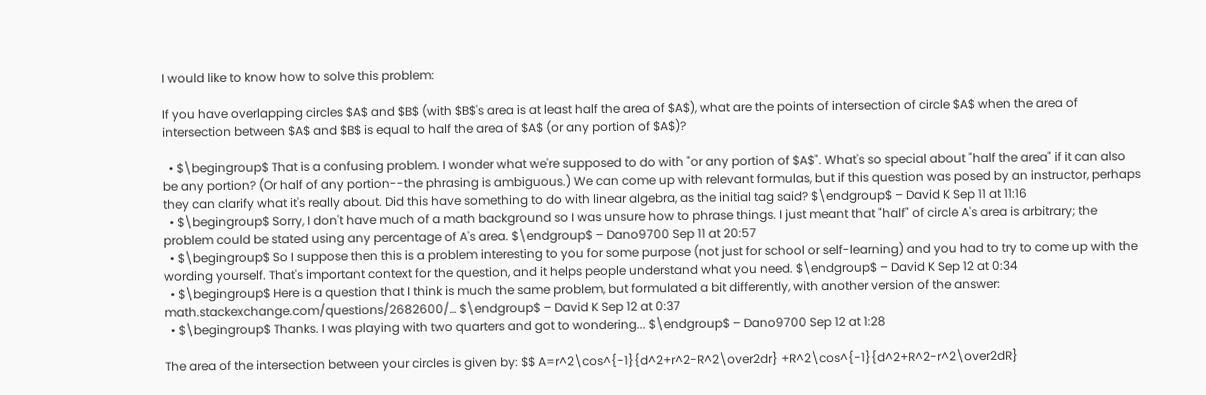I would like to know how to solve this problem:

If you have overlapping circles $A$ and $B$ (with $B$'s area is at least half the area of $A$), what are the points of intersection of circle $A$ when the area of intersection between $A$ and $B$ is equal to half the area of $A$ (or any portion of $A$)?

  • $\begingroup$ That is a confusing problem. I wonder what we're supposed to do with "or any portion of $A$". What's so special about "half the area" if it can also be any portion? (Or half of any portion--the phrasing is ambiguous.) We can come up with relevant formulas, but if this question was posed by an instructor, perhaps they can clarify what it's really about. Did this have something to do with linear algebra, as the initial tag said? $\endgroup$ – David K Sep 11 at 11:16
  • $\begingroup$ Sorry, I don't have much of a math background so I was unsure how to phrase things. I just meant that "half" of circle A's area is arbitrary; the problem could be stated using any percentage of A's area. $\endgroup$ – Dano9700 Sep 11 at 20:57
  • $\begingroup$ So I suppose then this is a problem interesting to you for some purpose (not just for school or self-learning) and you had to try to come up with the wording yourself. That's important context for the question, and it helps people understand what you need. $\endgroup$ – David K Sep 12 at 0:34
  • $\begingroup$ Here is a question that I think is much the same problem, but formulated a bit differently, with another version of the answer: math.stackexchange.com/questions/2682600/… $\endgroup$ – David K Sep 12 at 0:37
  • $\begingroup$ Thanks. I was playing with two quarters and got to wondering... $\endgroup$ – Dano9700 Sep 12 at 1:28

The area of the intersection between your circles is given by: $$ A=r^2\cos^{-1}{d^2+r^2-R^2\over2dr} +R^2\cos^{-1}{d^2+R^2-r^2\over2dR}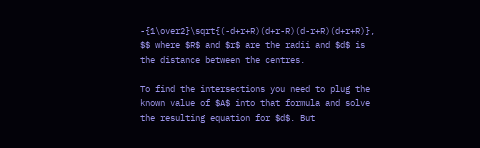-{1\over2}\sqrt{(-d+r+R)(d+r-R)(d-r+R)(d+r+R)}, $$ where $R$ and $r$ are the radii and $d$ is the distance between the centres.

To find the intersections you need to plug the known value of $A$ into that formula and solve the resulting equation for $d$. But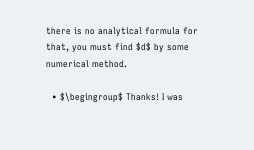there is no analytical formula for that, you must find $d$ by some numerical method.

  • $\begingroup$ Thanks! I was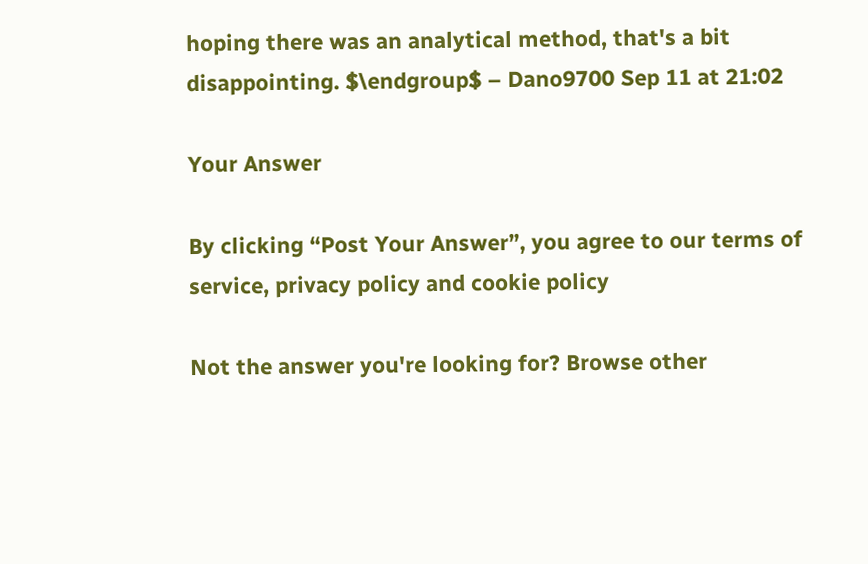hoping there was an analytical method, that's a bit disappointing. $\endgroup$ – Dano9700 Sep 11 at 21:02

Your Answer

By clicking “Post Your Answer”, you agree to our terms of service, privacy policy and cookie policy

Not the answer you're looking for? Browse other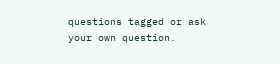questions tagged or ask your own question.